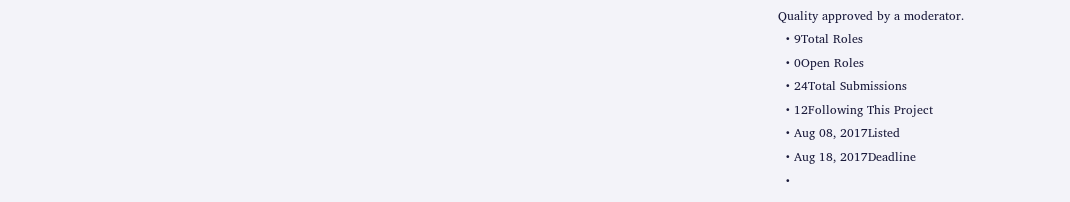Quality approved by a moderator.
  • 9Total Roles
  • 0Open Roles
  • 24Total Submissions
  • 12Following This Project
  • Aug 08, 2017Listed
  • Aug 18, 2017Deadline
  •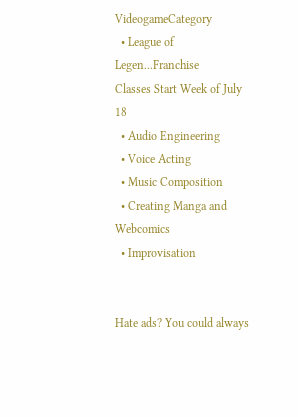VideogameCategory
  • League of Legen...Franchise
Classes Start Week of July 18
  • Audio Engineering
  • Voice Acting
  • Music Composition
  • Creating Manga and Webcomics
  • Improvisation


Hate ads? You could always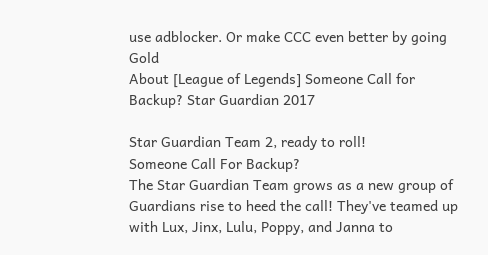use adblocker. Or make CCC even better by going Gold
About [League of Legends] Someone Call for Backup? Star Guardian 2017

Star Guardian Team 2, ready to roll!
Someone Call For Backup?
The Star Guardian Team grows as a new group of Guardians rise to heed the call! They've teamed up with Lux, Jinx, Lulu, Poppy, and Janna to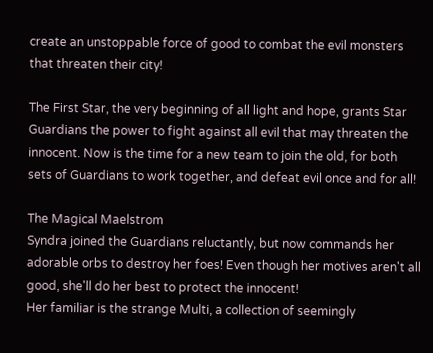create an unstoppable force of good to combat the evil monsters that threaten their city!

The First Star, the very beginning of all light and hope, grants Star Guardians the power to fight against all evil that may threaten the innocent. Now is the time for a new team to join the old, for both sets of Guardians to work together, and defeat evil once and for all!

The Magical Maelstrom
Syndra joined the Guardians reluctantly, but now commands her adorable orbs to destroy her foes! Even though her motives aren't all good, she'll do her best to protect the innocent!
Her familiar is the strange Multi, a collection of seemingly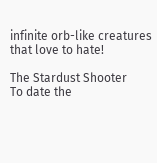infinite orb-like creatures that love to hate!

The Stardust Shooter
To date the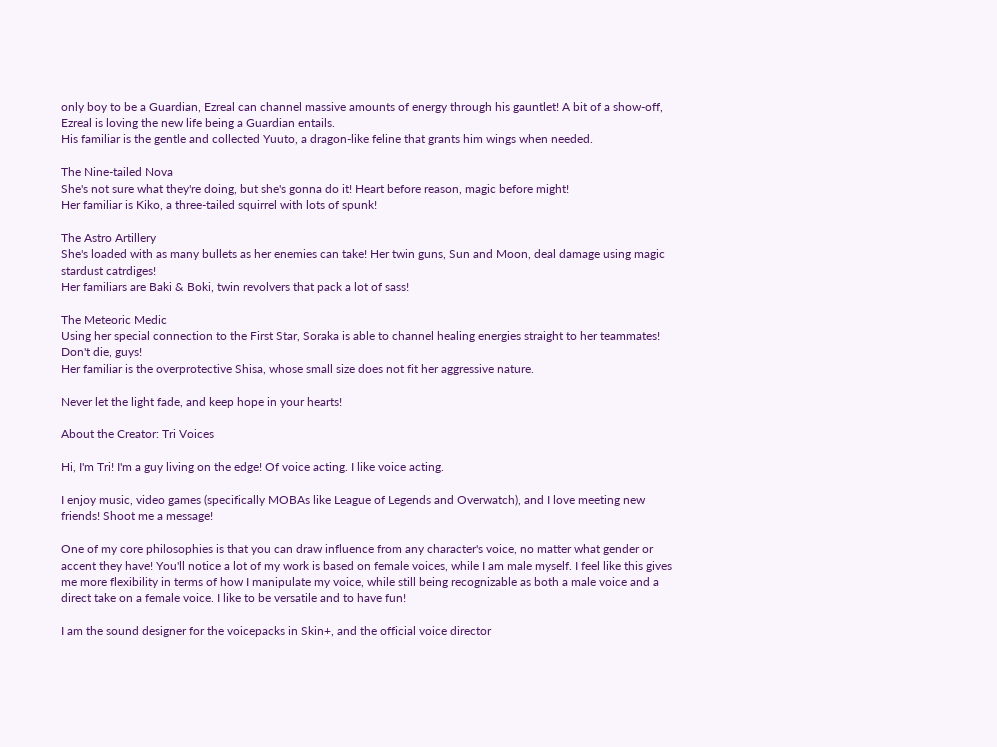only boy to be a Guardian, Ezreal can channel massive amounts of energy through his gauntlet! A bit of a show-off, Ezreal is loving the new life being a Guardian entails.
His familiar is the gentle and collected Yuuto, a dragon-like feline that grants him wings when needed.

The Nine-tailed Nova
She's not sure what they're doing, but she's gonna do it! Heart before reason, magic before might!
Her familiar is Kiko, a three-tailed squirrel with lots of spunk!

The Astro Artillery
She's loaded with as many bullets as her enemies can take! Her twin guns, Sun and Moon, deal damage using magic stardust catrdiges!
Her familiars are Baki & Boki, twin revolvers that pack a lot of sass!

The Meteoric Medic
Using her special connection to the First Star, Soraka is able to channel healing energies straight to her teammates! Don't die, guys!
Her familiar is the overprotective Shisa, whose small size does not fit her aggressive nature.

Never let the light fade, and keep hope in your hearts!

About the Creator: Tri Voices

Hi, I'm Tri! I'm a guy living on the edge! Of voice acting. I like voice acting.

I enjoy music, video games (specifically MOBAs like League of Legends and Overwatch), and I love meeting new friends! Shoot me a message!

One of my core philosophies is that you can draw influence from any character's voice, no matter what gender or accent they have! You'll notice a lot of my work is based on female voices, while I am male myself. I feel like this gives me more flexibility in terms of how I manipulate my voice, while still being recognizable as both a male voice and a direct take on a female voice. I like to be versatile and to have fun!

I am the sound designer for the voicepacks in Skin+, and the official voice director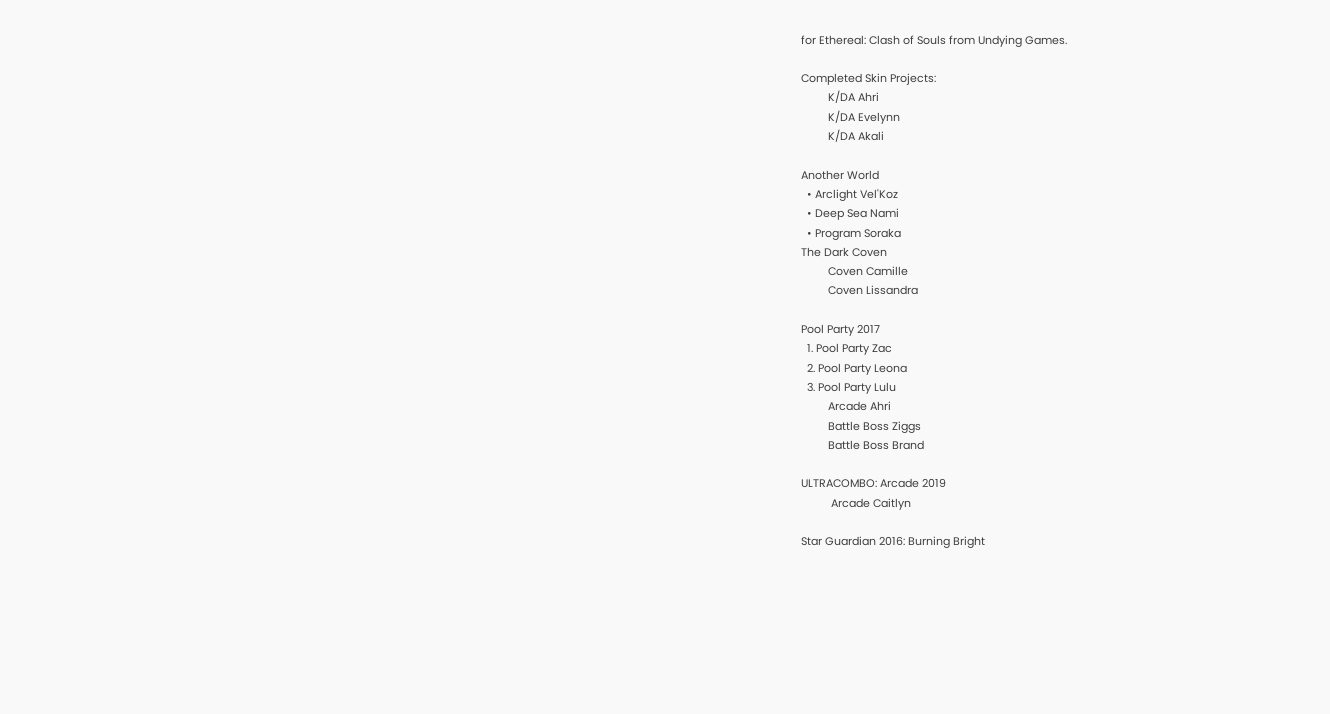for Ethereal: Clash of Souls from Undying Games.

Completed Skin Projects:
         K/DA Ahri
         K/DA Evelynn
         K/DA Akali

Another World
  • Arclight Vel'Koz
  • Deep Sea Nami
  • Program Soraka
The Dark Coven
         Coven Camille
         Coven Lissandra

Pool Party 2017
  1. Pool Party Zac
  2. Pool Party Leona
  3. Pool Party Lulu
         Arcade Ahri
         Battle Boss Ziggs
         Battle Boss Brand

ULTRACOMBO: Arcade 2019
          Arcade Caitlyn

Star Guardian 2016: Burning Bright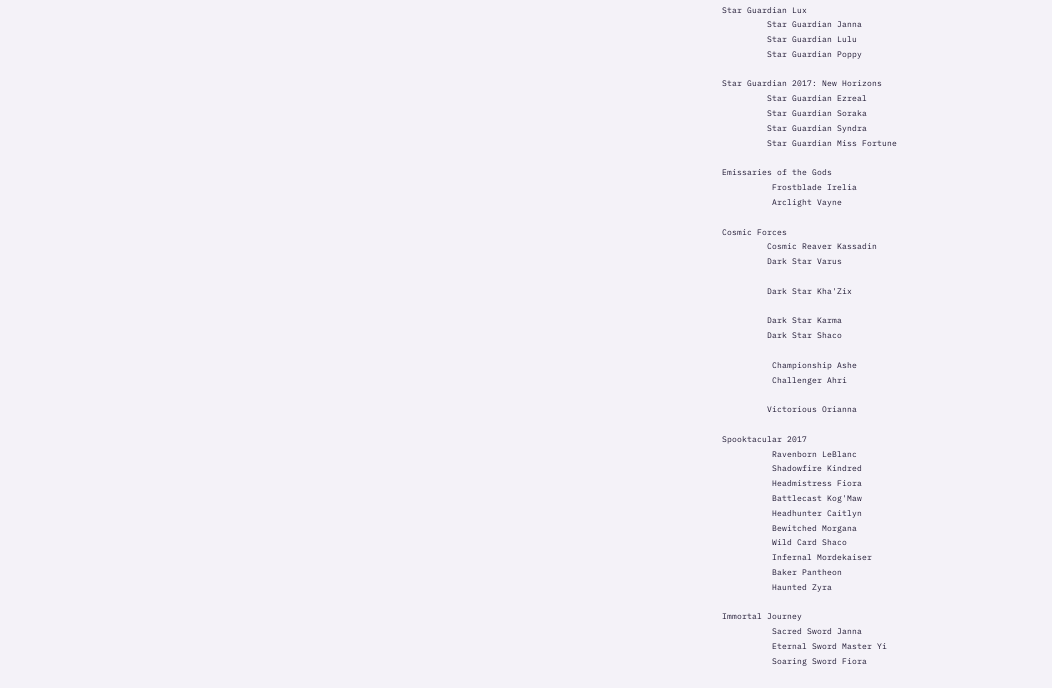Star Guardian Lux
         Star Guardian Janna
         Star Guardian Lulu
         Star Guardian Poppy

Star Guardian 2017: New Horizons
         Star Guardian Ezreal
         Star Guardian Soraka
         Star Guardian Syndra
         Star Guardian Miss Fortune

Emissaries of the Gods
          Frostblade Irelia
          Arclight Vayne

Cosmic Forces
         Cosmic Reaver Kassadin
         Dark Star Varus

         Dark Star Kha'Zix

         Dark Star Karma
         Dark Star Shaco

          Championship Ashe
          Challenger Ahri

         Victorious Orianna

Spooktacular 2017
          Ravenborn LeBlanc
          Shadowfire Kindred
          Headmistress Fiora
          Battlecast Kog'Maw
          Headhunter Caitlyn
          Bewitched Morgana
          Wild Card Shaco
          Infernal Mordekaiser
          Baker Pantheon
          Haunted Zyra

Immortal Journey
          Sacred Sword Janna
          Eternal Sword Master Yi
          Soaring Sword Fiora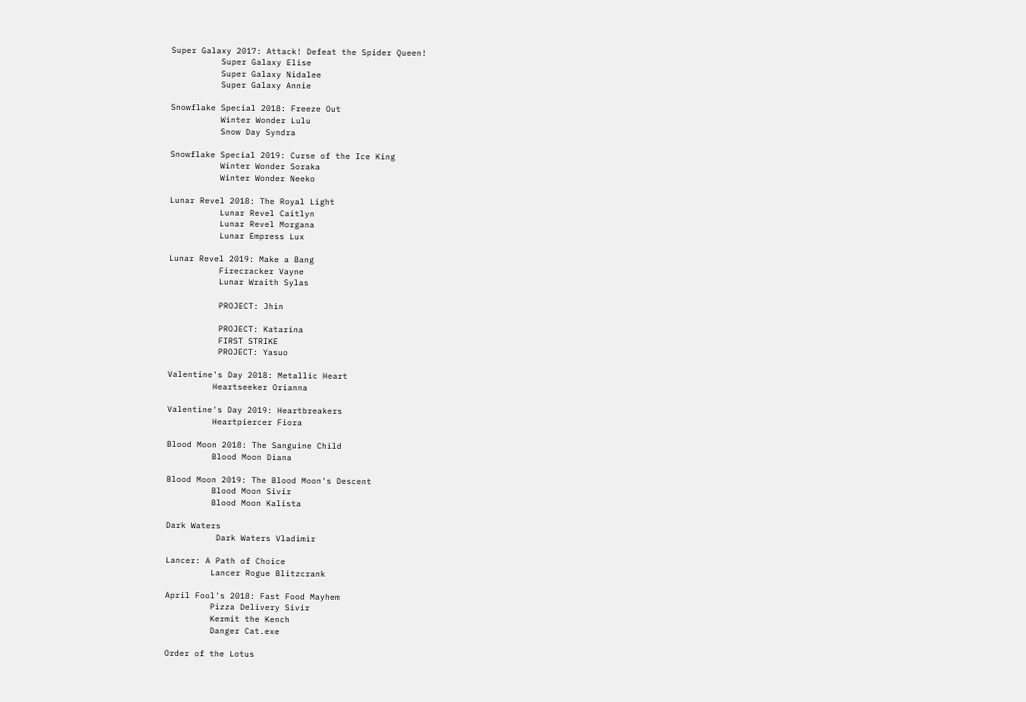Super Galaxy 2017: Attack! Defeat the Spider Queen!
          Super Galaxy Elise
          Super Galaxy Nidalee
          Super Galaxy Annie

Snowflake Special 2018: Freeze Out
          Winter Wonder Lulu
          Snow Day Syndra

Snowflake Special 2019: Curse of the Ice King
          Winter Wonder Soraka
          Winter Wonder Neeko

Lunar Revel 2018: The Royal Light
          Lunar Revel Caitlyn
          Lunar Revel Morgana
          Lunar Empress Lux

Lunar Revel 2019: Make a Bang
          Firecracker Vayne
          Lunar Wraith Sylas

          PROJECT: Jhin

          PROJECT: Katarina
          FIRST STRIKE
          PROJECT: Yasuo

Valentine's Day 2018: Metallic Heart
         Heartseeker Orianna

Valentine's Day 2019: Heartbreakers
         Heartpiercer Fiora

Blood Moon 2018: The Sanguine Child
         Blood Moon Diana

Blood Moon 2019: The Blood Moon's Descent
         Blood Moon Sivir
         Blood Moon Kalista

Dark Waters
          Dark Waters Vladimir

Lancer: A Path of Choice
         Lancer Rogue Blitzcrank

April Fool's 2018: Fast Food Mayhem
         Pizza Delivery Sivir
         Kermit the Kench
         Danger Cat.exe

Order of the Lotus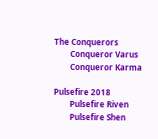The Conquerors
        Conqueror Varus
        Conqueror Karma

Pulsefire 2018
        Pulsefire Riven
        Pulsefire Shen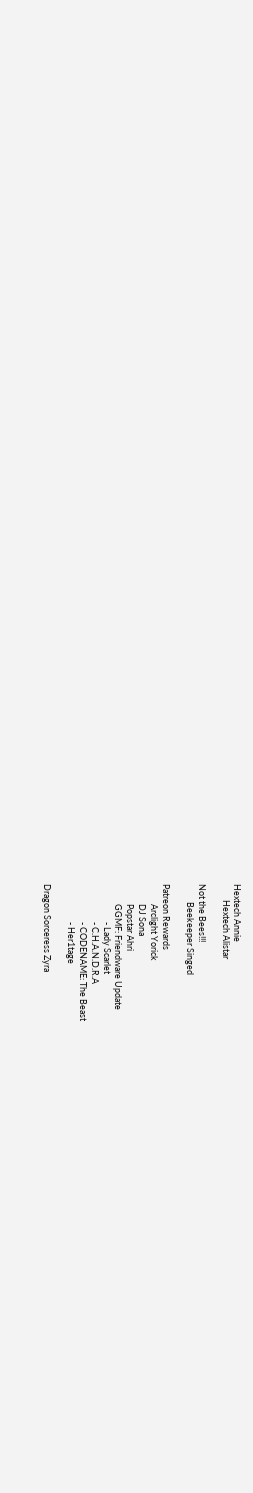Hextech Annie
        Hextech Alistar

Not the Bees!!!
         Beekeeper Singed

Patreon Rewards
          Arclight Yorick
          DJ Sona
          Popstar Ahri
          GGMF: Friendware Update
                   - Lady Scarlet
                   - C.H.A.N.D.R.A
                   - CODENAME: The Beast
                   - Her1tage

Dragon Sorceress Zyra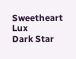Sweetheart Lux
Dark Star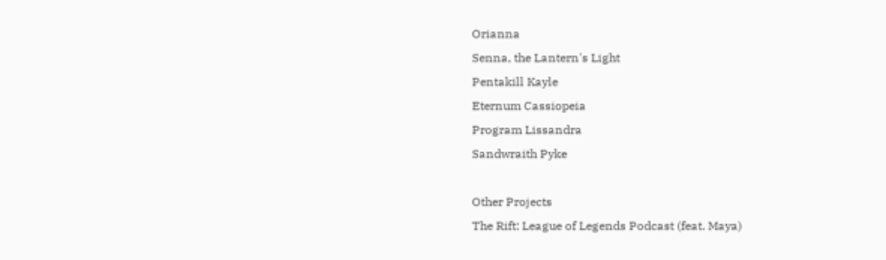Orianna
Senna, the Lantern's Light
Pentakill Kayle
Eternum Cassiopeia
Program Lissandra
Sandwraith Pyke

Other Projects
The Rift: League of Legends Podcast (feat. Maya)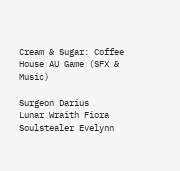Cream & Sugar: Coffee House AU Game (SFX & Music)

Surgeon Darius
Lunar Wraith Fiora
Soulstealer Evelynn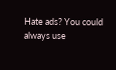Hate ads? You could always use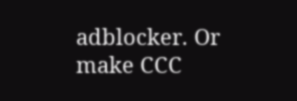adblocker. Or make CCC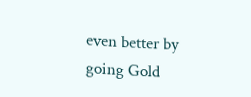even better by going Gold